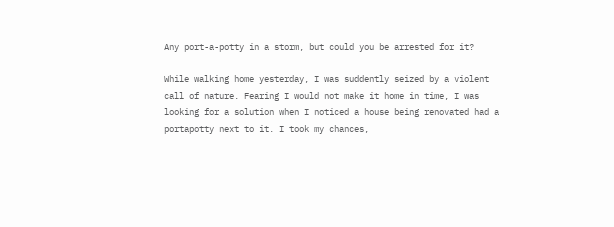Any port-a-potty in a storm, but could you be arrested for it?

While walking home yesterday, I was suddently seized by a violent call of nature. Fearing I would not make it home in time, I was looking for a solution when I noticed a house being renovated had a portapotty next to it. I took my chances,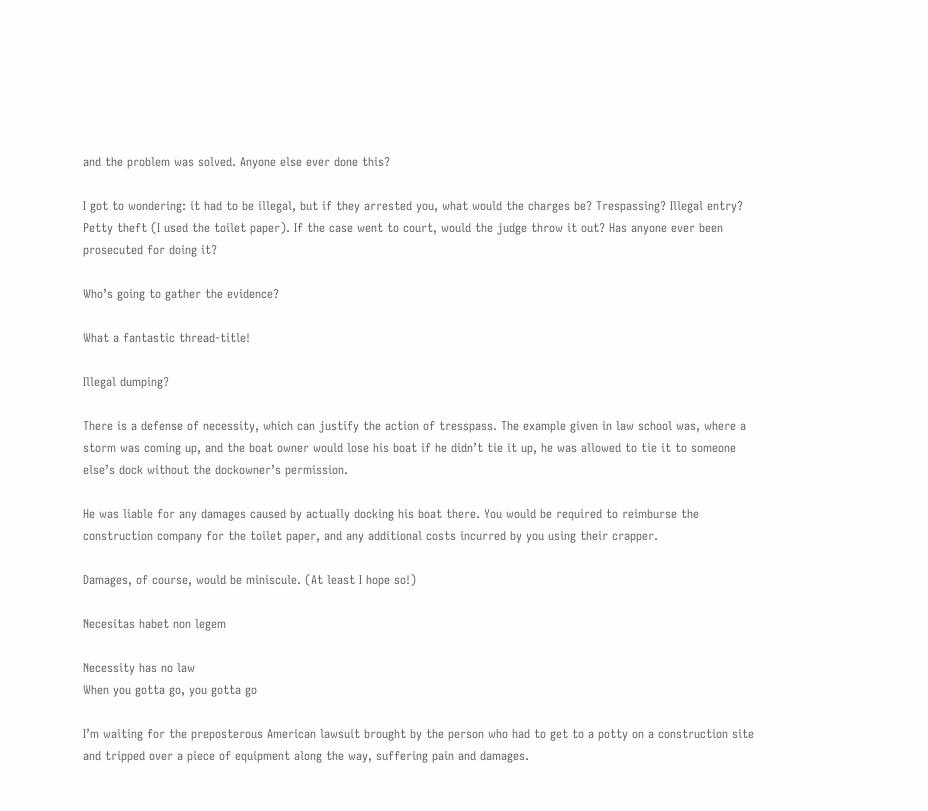and the problem was solved. Anyone else ever done this?

I got to wondering: it had to be illegal, but if they arrested you, what would the charges be? Trespassing? Illegal entry? Petty theft (I used the toilet paper). If the case went to court, would the judge throw it out? Has anyone ever been prosecuted for doing it?

Who’s going to gather the evidence?

What a fantastic thread-title!

Illegal dumping?

There is a defense of necessity, which can justify the action of tresspass. The example given in law school was, where a storm was coming up, and the boat owner would lose his boat if he didn’t tie it up, he was allowed to tie it to someone else’s dock without the dockowner’s permission.

He was liable for any damages caused by actually docking his boat there. You would be required to reimburse the construction company for the toilet paper, and any additional costs incurred by you using their crapper.

Damages, of course, would be miniscule. (At least I hope so!)

Necesitas habet non legem

Necessity has no law
When you gotta go, you gotta go

I’m waiting for the preposterous American lawsuit brought by the person who had to get to a potty on a construction site and tripped over a piece of equipment along the way, suffering pain and damages.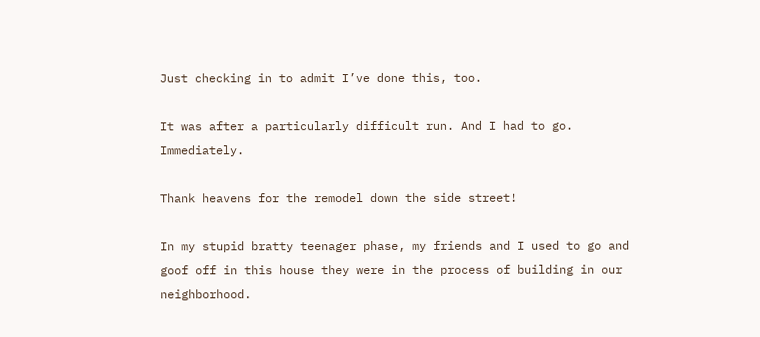Just checking in to admit I’ve done this, too.

It was after a particularly difficult run. And I had to go. Immediately.

Thank heavens for the remodel down the side street!

In my stupid bratty teenager phase, my friends and I used to go and goof off in this house they were in the process of building in our neighborhood.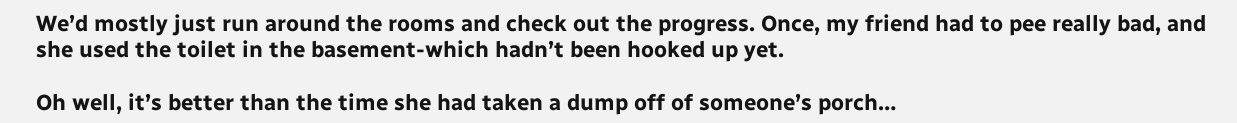We’d mostly just run around the rooms and check out the progress. Once, my friend had to pee really bad, and she used the toilet in the basement-which hadn’t been hooked up yet.

Oh well, it’s better than the time she had taken a dump off of someone’s porch…